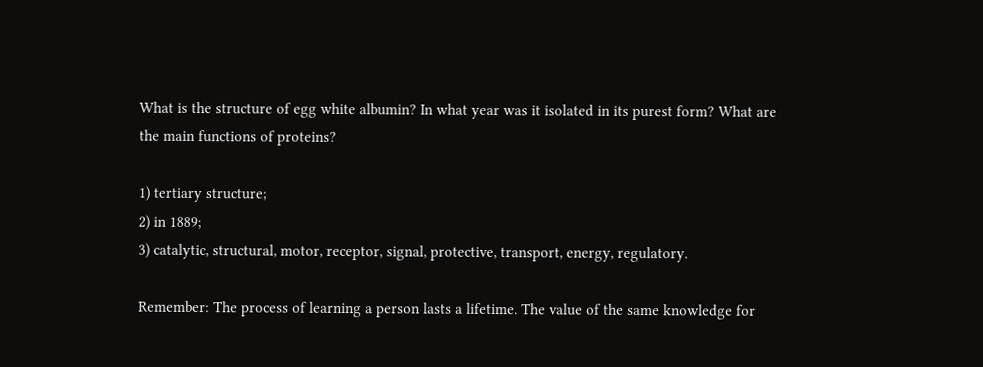What is the structure of egg white albumin? In what year was it isolated in its purest form? What are the main functions of proteins?

1) tertiary structure;
2) in 1889;
3) catalytic, structural, motor, receptor, signal, protective, transport, energy, regulatory.

Remember: The process of learning a person lasts a lifetime. The value of the same knowledge for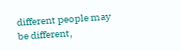different people may be different,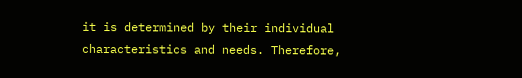it is determined by their individual characteristics and needs. Therefore,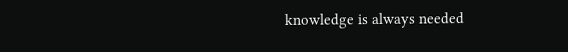knowledge is always needed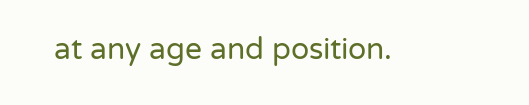at any age and position.